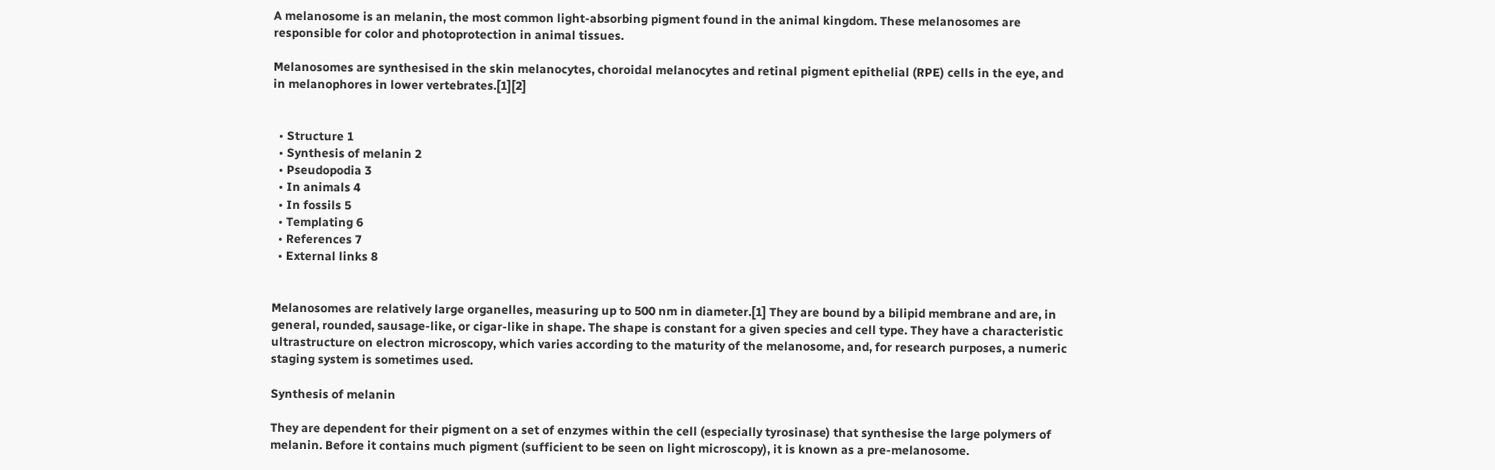A melanosome is an melanin, the most common light-absorbing pigment found in the animal kingdom. These melanosomes are responsible for color and photoprotection in animal tissues.

Melanosomes are synthesised in the skin melanocytes, choroidal melanocytes and retinal pigment epithelial (RPE) cells in the eye, and in melanophores in lower vertebrates.[1][2]


  • Structure 1
  • Synthesis of melanin 2
  • Pseudopodia 3
  • In animals 4
  • In fossils 5
  • Templating 6
  • References 7
  • External links 8


Melanosomes are relatively large organelles, measuring up to 500 nm in diameter.[1] They are bound by a bilipid membrane and are, in general, rounded, sausage-like, or cigar-like in shape. The shape is constant for a given species and cell type. They have a characteristic ultrastructure on electron microscopy, which varies according to the maturity of the melanosome, and, for research purposes, a numeric staging system is sometimes used.

Synthesis of melanin

They are dependent for their pigment on a set of enzymes within the cell (especially tyrosinase) that synthesise the large polymers of melanin. Before it contains much pigment (sufficient to be seen on light microscopy), it is known as a pre-melanosome.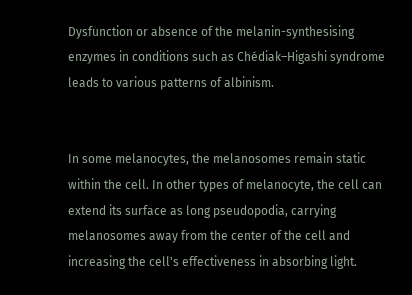Dysfunction or absence of the melanin-synthesising enzymes in conditions such as Chédiak–Higashi syndrome leads to various patterns of albinism.


In some melanocytes, the melanosomes remain static within the cell. In other types of melanocyte, the cell can extend its surface as long pseudopodia, carrying melanosomes away from the center of the cell and increasing the cell's effectiveness in absorbing light.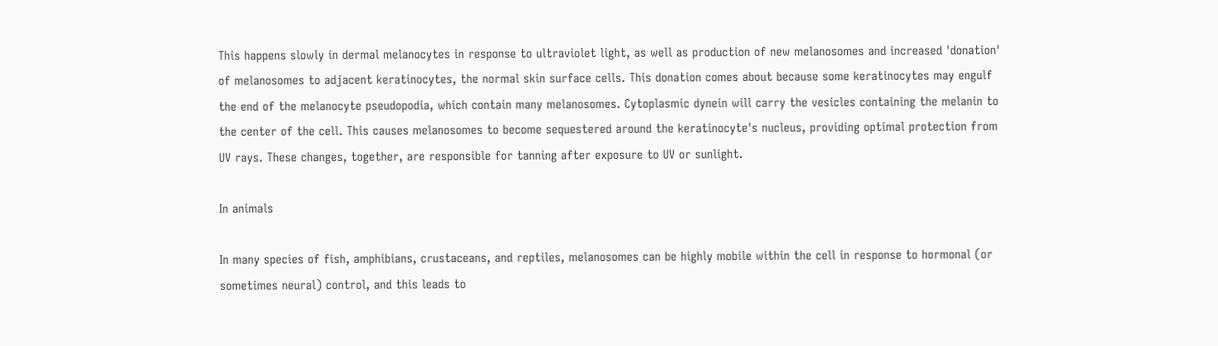This happens slowly in dermal melanocytes in response to ultraviolet light, as well as production of new melanosomes and increased 'donation' of melanosomes to adjacent keratinocytes, the normal skin surface cells. This donation comes about because some keratinocytes may engulf the end of the melanocyte pseudopodia, which contain many melanosomes. Cytoplasmic dynein will carry the vesicles containing the melanin to the center of the cell. This causes melanosomes to become sequestered around the keratinocyte's nucleus, providing optimal protection from UV rays. These changes, together, are responsible for tanning after exposure to UV or sunlight.

In animals

In many species of fish, amphibians, crustaceans, and reptiles, melanosomes can be highly mobile within the cell in response to hormonal (or sometimes neural) control, and this leads to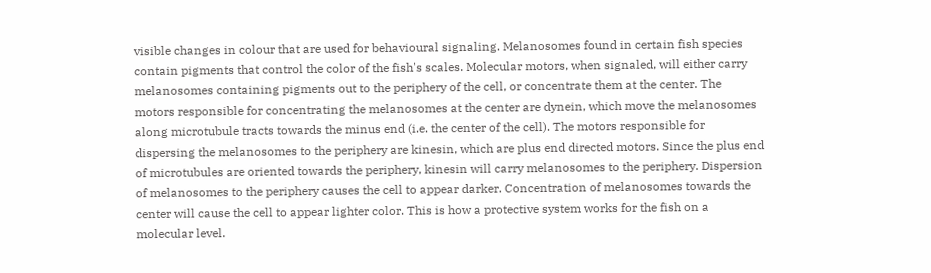visible changes in colour that are used for behavioural signaling. Melanosomes found in certain fish species contain pigments that control the color of the fish's scales. Molecular motors, when signaled, will either carry melanosomes containing pigments out to the periphery of the cell, or concentrate them at the center. The motors responsible for concentrating the melanosomes at the center are dynein, which move the melanosomes along microtubule tracts towards the minus end (i.e. the center of the cell). The motors responsible for dispersing the melanosomes to the periphery are kinesin, which are plus end directed motors. Since the plus end of microtubules are oriented towards the periphery, kinesin will carry melanosomes to the periphery. Dispersion of melanosomes to the periphery causes the cell to appear darker. Concentration of melanosomes towards the center will cause the cell to appear lighter color. This is how a protective system works for the fish on a molecular level.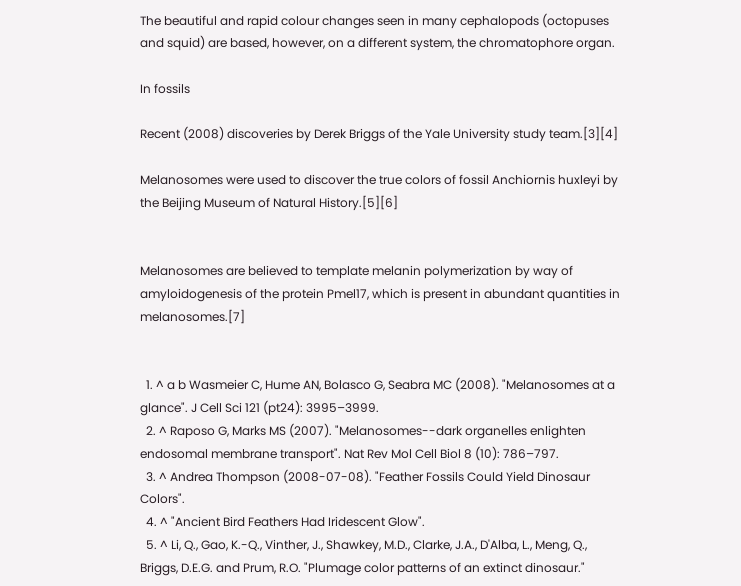The beautiful and rapid colour changes seen in many cephalopods (octopuses and squid) are based, however, on a different system, the chromatophore organ.

In fossils

Recent (2008) discoveries by Derek Briggs of the Yale University study team.[3][4]

Melanosomes were used to discover the true colors of fossil Anchiornis huxleyi by the Beijing Museum of Natural History.[5][6]


Melanosomes are believed to template melanin polymerization by way of amyloidogenesis of the protein Pmel17, which is present in abundant quantities in melanosomes.[7]


  1. ^ a b Wasmeier C, Hume AN, Bolasco G, Seabra MC (2008). "Melanosomes at a glance". J Cell Sci 121 (pt24): 3995–3999.
  2. ^ Raposo G, Marks MS (2007). "Melanosomes--dark organelles enlighten endosomal membrane transport". Nat Rev Mol Cell Biol 8 (10): 786–797.
  3. ^ Andrea Thompson (2008-07-08). "Feather Fossils Could Yield Dinosaur Colors".
  4. ^ "Ancient Bird Feathers Had Iridescent Glow".
  5. ^ Li, Q., Gao, K.-Q., Vinther, J., Shawkey, M.D., Clarke, J.A., D'Alba, L., Meng, Q., Briggs, D.E.G. and Prum, R.O. "Plumage color patterns of an extinct dinosaur."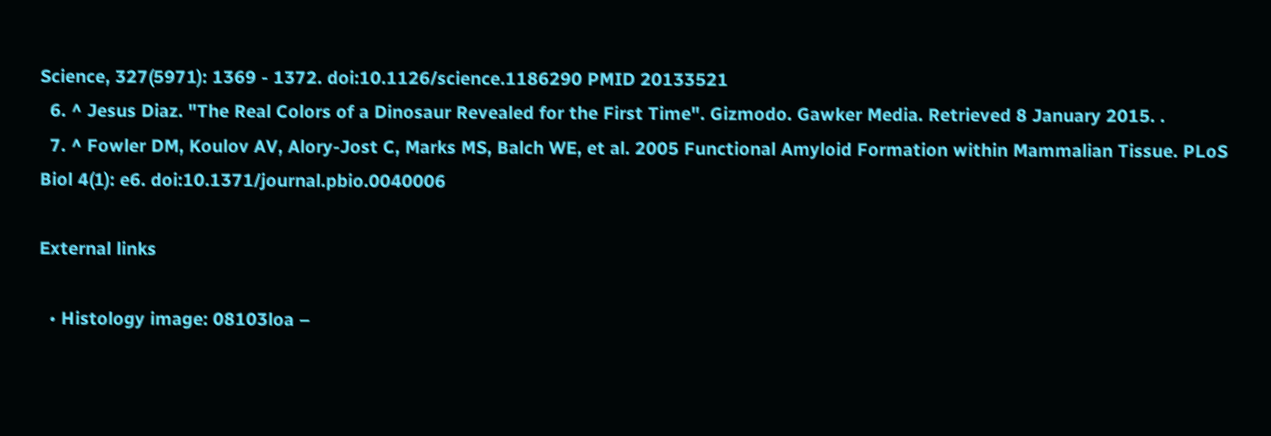Science, 327(5971): 1369 - 1372. doi:10.1126/science.1186290 PMID 20133521
  6. ^ Jesus Diaz. "The Real Colors of a Dinosaur Revealed for the First Time". Gizmodo. Gawker Media. Retrieved 8 January 2015. .
  7. ^ Fowler DM, Koulov AV, Alory-Jost C, Marks MS, Balch WE, et al. 2005 Functional Amyloid Formation within Mammalian Tissue. PLoS Biol 4(1): e6. doi:10.1371/journal.pbio.0040006

External links

  • Histology image: 08103loa –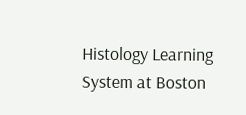Histology Learning System at Boston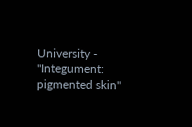University - "Integument: pigmented skin"